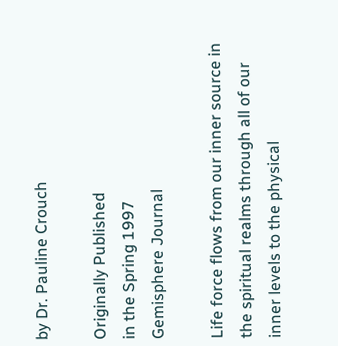by Dr. Pauline Crouch

Originally Published
in the Spring 1997
Gemisphere Journal

Life force flows from our inner source in the spiritual realms through all of our
inner levels to the physical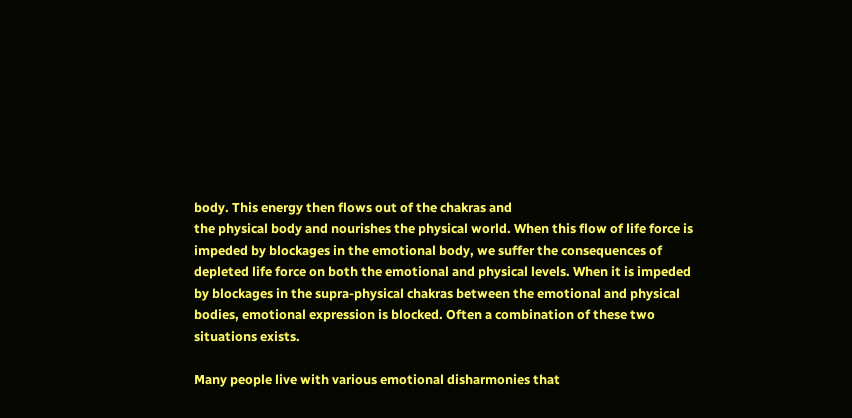body. This energy then flows out of the chakras and
the physical body and nourishes the physical world. When this flow of life force is
impeded by blockages in the emotional body, we suffer the consequences of
depleted life force on both the emotional and physical levels. When it is impeded
by blockages in the supra-physical chakras between the emotional and physical
bodies, emotional expression is blocked. Often a combination of these two
situations exists.

Many people live with various emotional disharmonies that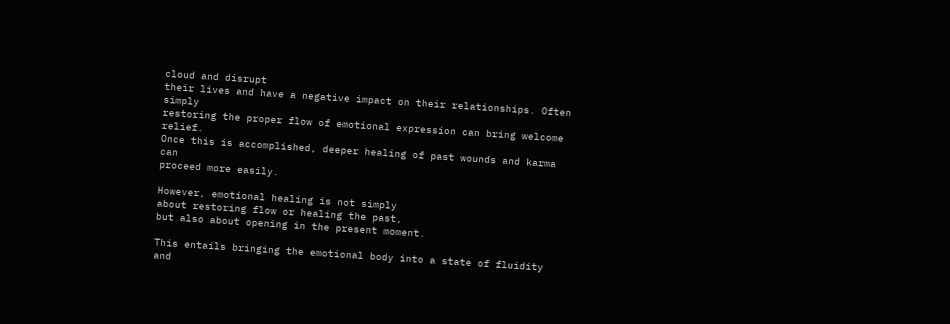cloud and disrupt
their lives and have a negative impact on their relationships. Often simply
restoring the proper flow of emotional expression can bring welcome relief.
Once this is accomplished, deeper healing of past wounds and karma can
proceed more easily.

However, emotional healing is not simply
about restoring flow or healing the past,
but also about opening in the present moment.

This entails bringing the emotional body into a state of fluidity and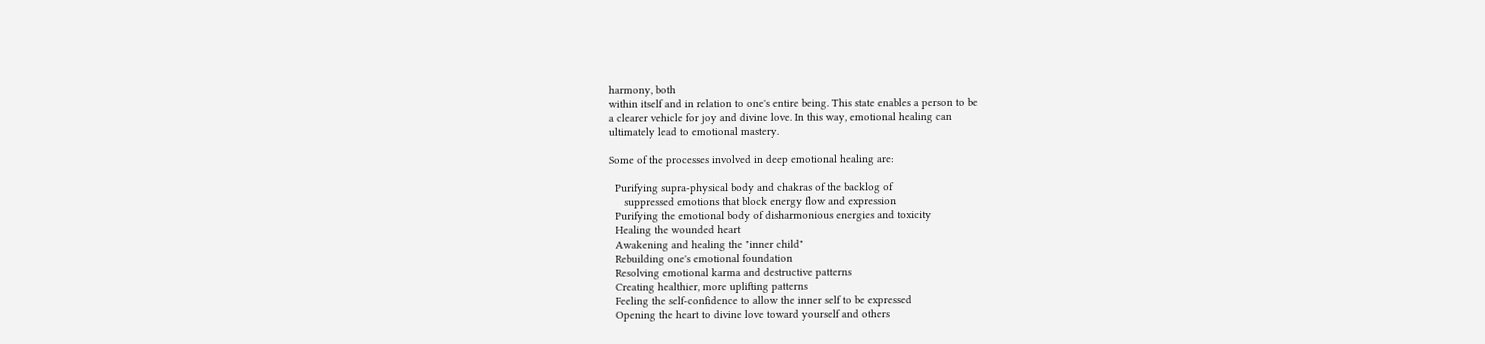harmony, both
within itself and in relation to one's entire being. This state enables a person to be
a clearer vehicle for joy and divine love. In this way, emotional healing can
ultimately lead to emotional mastery.

Some of the processes involved in deep emotional healing are:

  Purifying supra-physical body and chakras of the backlog of
     suppressed emotions that block energy flow and expression
  Purifying the emotional body of disharmonious energies and toxicity
  Healing the wounded heart
  Awakening and healing the "inner child"
  Rebuilding one's emotional foundation
  Resolving emotional karma and destructive patterns
  Creating healthier, more uplifting patterns
  Feeling the self-confidence to allow the inner self to be expressed
  Opening the heart to divine love toward yourself and others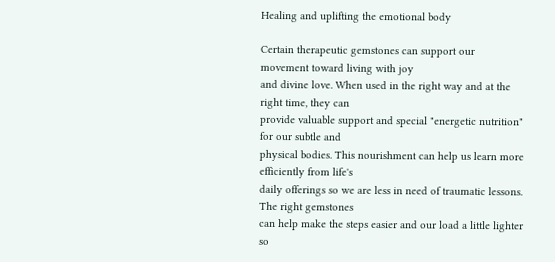Healing and uplifting the emotional body

Certain therapeutic gemstones can support our movement toward living with joy
and divine love. When used in the right way and at the right time, they can
provide valuable support and special "energetic nutrition" for our subtle and
physical bodies. This nourishment can help us learn more efficiently from life's
daily offerings so we are less in need of traumatic lessons. The right gemstones
can help make the steps easier and our load a little lighter so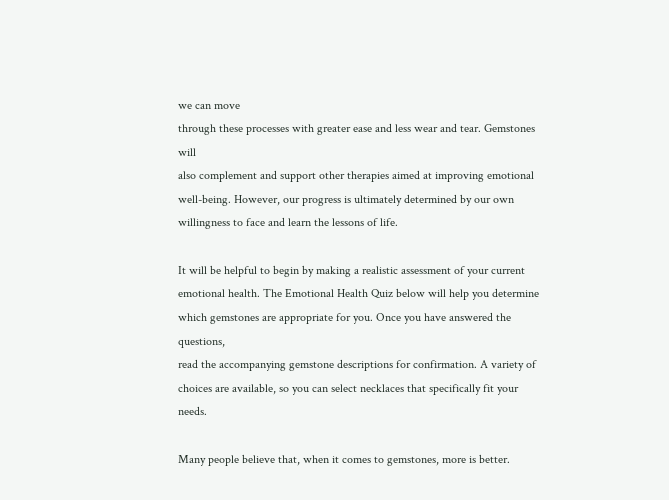we can move
through these processes with greater ease and less wear and tear. Gemstones will
also complement and support other therapies aimed at improving emotional
well-being. However, our progress is ultimately determined by our own
willingness to face and learn the lessons of life.

It will be helpful to begin by making a realistic assessment of your current
emotional health. The Emotional Health Quiz below will help you determine
which gemstones are appropriate for you. Once you have answered the questions,
read the accompanying gemstone descriptions for confirmation. A variety of choices are available, so you can select necklaces that specifically fit your needs.

Many people believe that, when it comes to gemstones, more is better.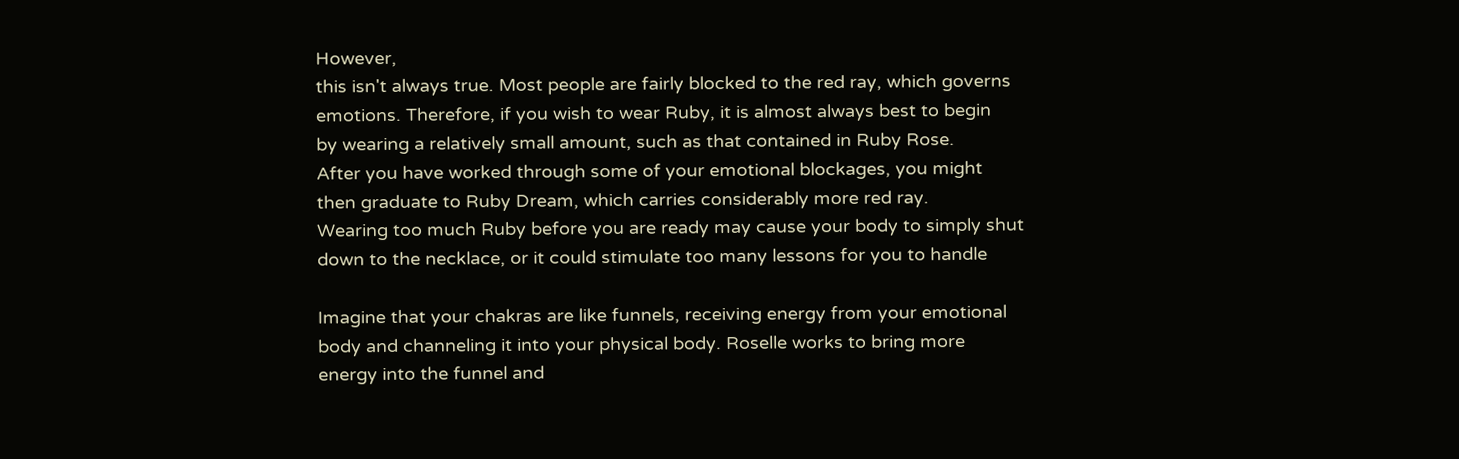However,
this isn't always true. Most people are fairly blocked to the red ray, which governs
emotions. Therefore, if you wish to wear Ruby, it is almost always best to begin
by wearing a relatively small amount, such as that contained in Ruby Rose.
After you have worked through some of your emotional blockages, you might
then graduate to Ruby Dream, which carries considerably more red ray.
Wearing too much Ruby before you are ready may cause your body to simply shut
down to the necklace, or it could stimulate too many lessons for you to handle

Imagine that your chakras are like funnels, receiving energy from your emotional
body and channeling it into your physical body. Roselle works to bring more
energy into the funnel and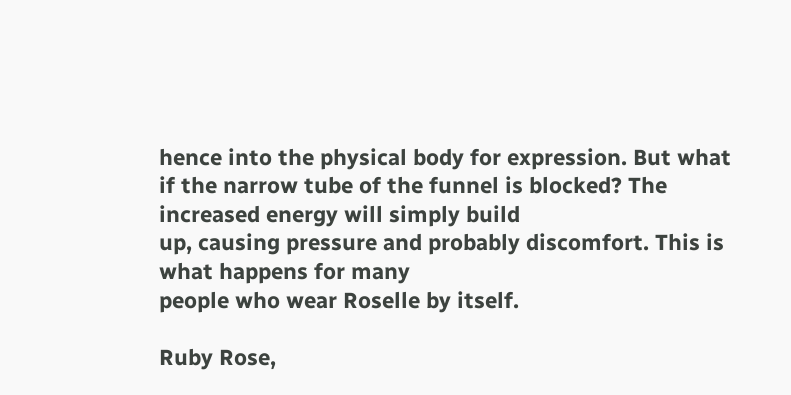hence into the physical body for expression. But what
if the narrow tube of the funnel is blocked? The increased energy will simply build
up, causing pressure and probably discomfort. This is what happens for many
people who wear Roselle by itself.

Ruby Rose,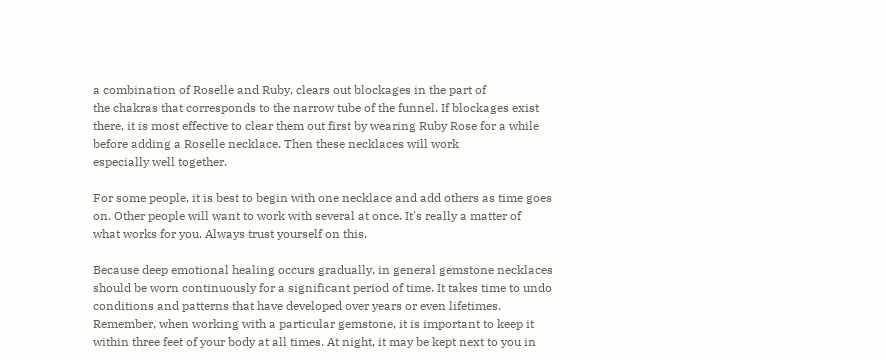a combination of Roselle and Ruby, clears out blockages in the part of
the chakras that corresponds to the narrow tube of the funnel. If blockages exist
there, it is most effective to clear them out first by wearing Ruby Rose for a while
before adding a Roselle necklace. Then these necklaces will work
especially well together.

For some people, it is best to begin with one necklace and add others as time goes
on. Other people will want to work with several at once. It's really a matter of
what works for you. Always trust yourself on this.

Because deep emotional healing occurs gradually, in general gemstone necklaces
should be worn continuously for a significant period of time. It takes time to undo
conditions and patterns that have developed over years or even lifetimes.
Remember, when working with a particular gemstone, it is important to keep it
within three feet of your body at all times. At night, it may be kept next to you in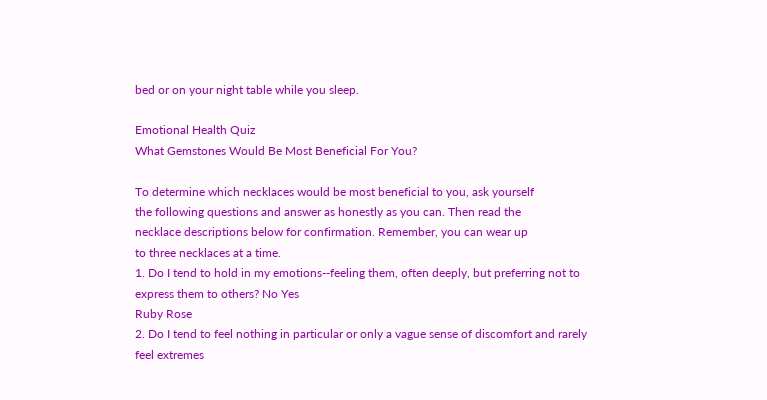bed or on your night table while you sleep.

Emotional Health Quiz
What Gemstones Would Be Most Beneficial For You?

To determine which necklaces would be most beneficial to you, ask yourself
the following questions and answer as honestly as you can. Then read the
necklace descriptions below for confirmation. Remember, you can wear up
to three necklaces at a time.
1. Do I tend to hold in my emotions--feeling them, often deeply, but preferring not to express them to others? No Yes
Ruby Rose
2. Do I tend to feel nothing in particular or only a vague sense of discomfort and rarely feel extremes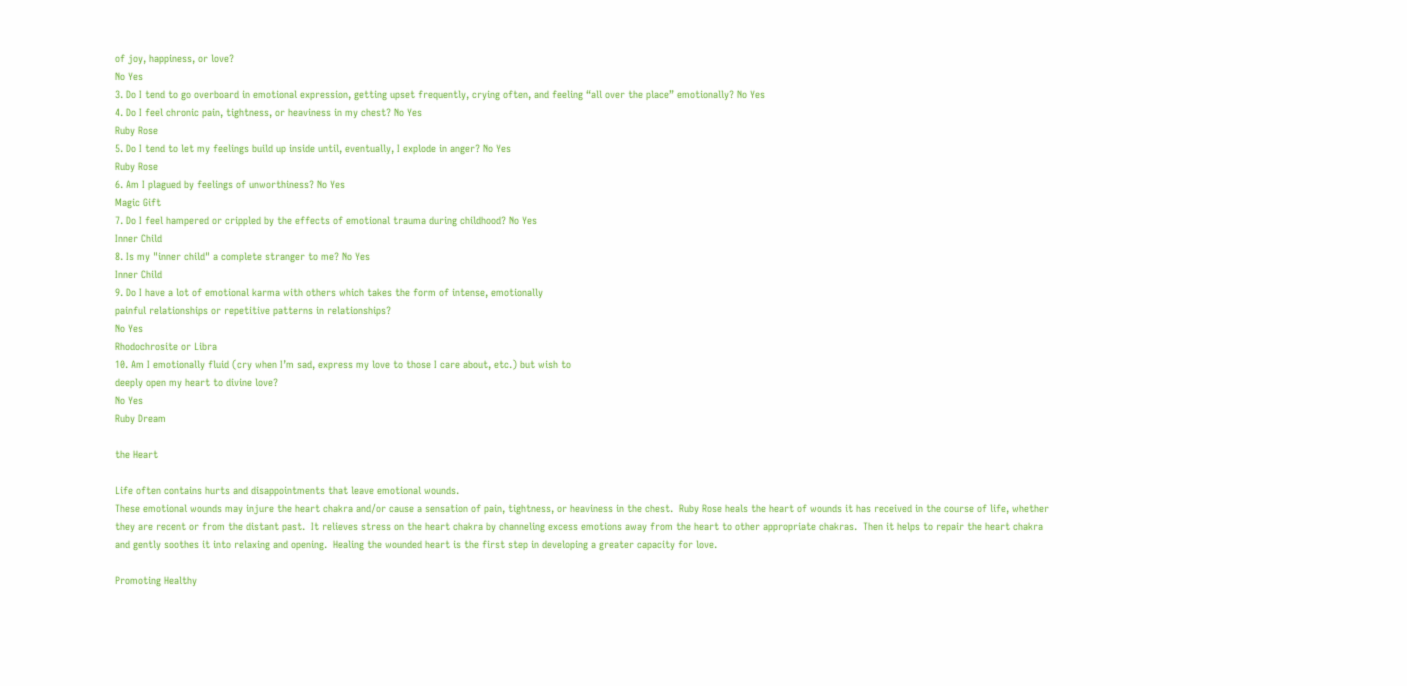of joy, happiness, or love?
No Yes
3. Do I tend to go overboard in emotional expression, getting upset frequently, crying often, and feeling “all over the place” emotionally? No Yes
4. Do I feel chronic pain, tightness, or heaviness in my chest? No Yes
Ruby Rose
5. Do I tend to let my feelings build up inside until, eventually, I explode in anger? No Yes
Ruby Rose
6. Am I plagued by feelings of unworthiness? No Yes
Magic Gift
7. Do I feel hampered or crippled by the effects of emotional trauma during childhood? No Yes
Inner Child
8. Is my "inner child" a complete stranger to me? No Yes
Inner Child
9. Do I have a lot of emotional karma with others which takes the form of intense, emotionally
painful relationships or repetitive patterns in relationships?
No Yes
Rhodochrosite or Libra
10. Am I emotionally fluid (cry when I’m sad, express my love to those I care about, etc.) but wish to
deeply open my heart to divine love?
No Yes
Ruby Dream

the Heart

Life often contains hurts and disappointments that leave emotional wounds.
These emotional wounds may injure the heart chakra and/or cause a sensation of pain, tightness, or heaviness in the chest.  Ruby Rose heals the heart of wounds it has received in the course of life, whether they are recent or from the distant past.  It relieves stress on the heart chakra by channeling excess emotions away from the heart to other appropriate chakras.  Then it helps to repair the heart chakra and gently soothes it into relaxing and opening.  Healing the wounded heart is the first step in developing a greater capacity for love.

Promoting Healthy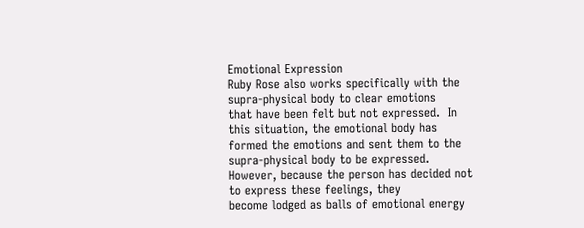Emotional Expression
Ruby Rose also works specifically with the supra-physical body to clear emotions
that have been felt but not expressed.  In this situation, the emotional body has
formed the emotions and sent them to the supra-physical body to be expressed.
However, because the person has decided not to express these feelings, they
become lodged as balls of emotional energy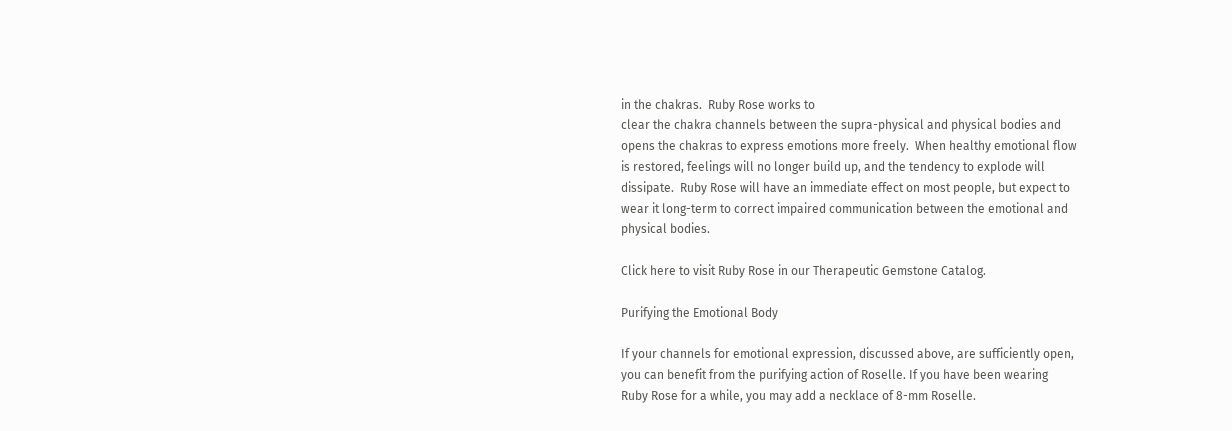in the chakras.  Ruby Rose works to
clear the chakra channels between the supra-physical and physical bodies and
opens the chakras to express emotions more freely.  When healthy emotional flow
is restored, feelings will no longer build up, and the tendency to explode will
dissipate.  Ruby Rose will have an immediate effect on most people, but expect to
wear it long-term to correct impaired communication between the emotional and
physical bodies.

Click here to visit Ruby Rose in our Therapeutic Gemstone Catalog.

Purifying the Emotional Body

If your channels for emotional expression, discussed above, are sufficiently open,
you can benefit from the purifying action of Roselle. If you have been wearing
Ruby Rose for a while, you may add a necklace of 8-mm Roselle.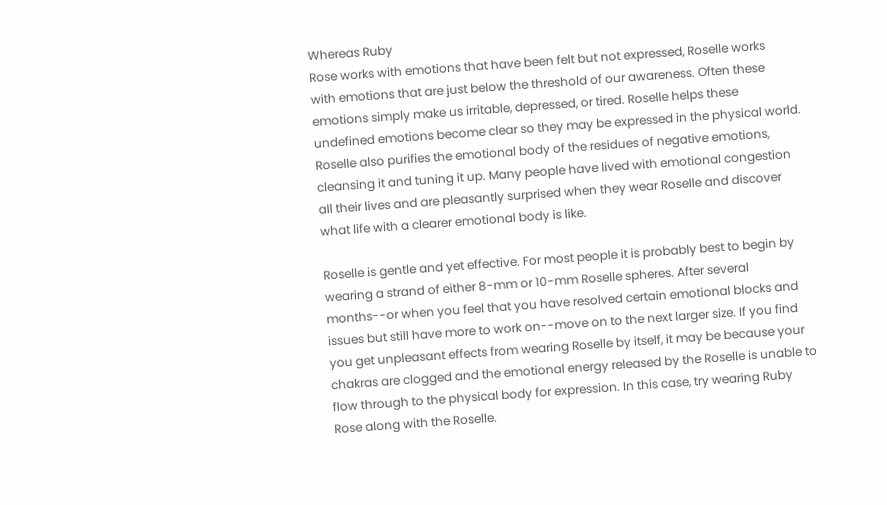Whereas Ruby
Rose works with emotions that have been felt but not expressed, Roselle works
with emotions that are just below the threshold of our awareness. Often these
emotions simply make us irritable, depressed, or tired. Roselle helps these
undefined emotions become clear so they may be expressed in the physical world.
Roselle also purifies the emotional body of the residues of negative emotions,
cleansing it and tuning it up. Many people have lived with emotional congestion
all their lives and are pleasantly surprised when they wear Roselle and discover
what life with a clearer emotional body is like.

Roselle is gentle and yet effective. For most people it is probably best to begin by
wearing a strand of either 8-mm or 10-mm Roselle spheres. After several
months--or when you feel that you have resolved certain emotional blocks and
issues but still have more to work on--move on to the next larger size. If you find
you get unpleasant effects from wearing Roselle by itself, it may be because your
chakras are clogged and the emotional energy released by the Roselle is unable to
flow through to the physical body for expression. In this case, try wearing Ruby
Rose along with the Roselle.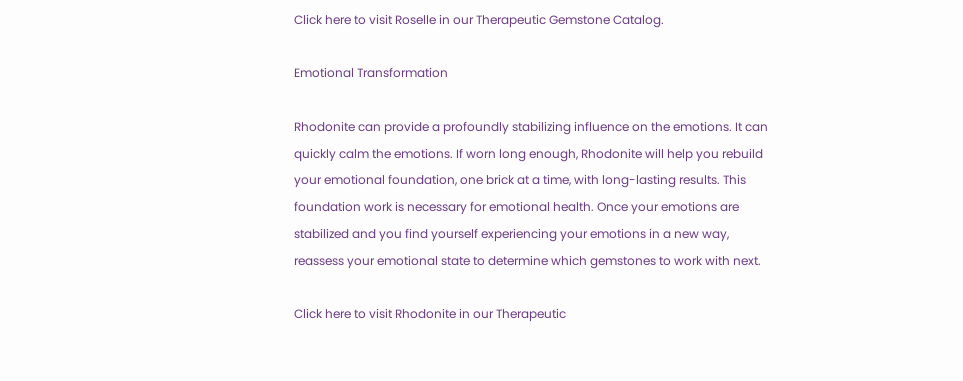Click here to visit Roselle in our Therapeutic Gemstone Catalog.

Emotional Transformation

Rhodonite can provide a profoundly stabilizing influence on the emotions. It can
quickly calm the emotions. If worn long enough, Rhodonite will help you rebuild
your emotional foundation, one brick at a time, with long-lasting results. This
foundation work is necessary for emotional health. Once your emotions are
stabilized and you find yourself experiencing your emotions in a new way,
reassess your emotional state to determine which gemstones to work with next.

Click here to visit Rhodonite in our Therapeutic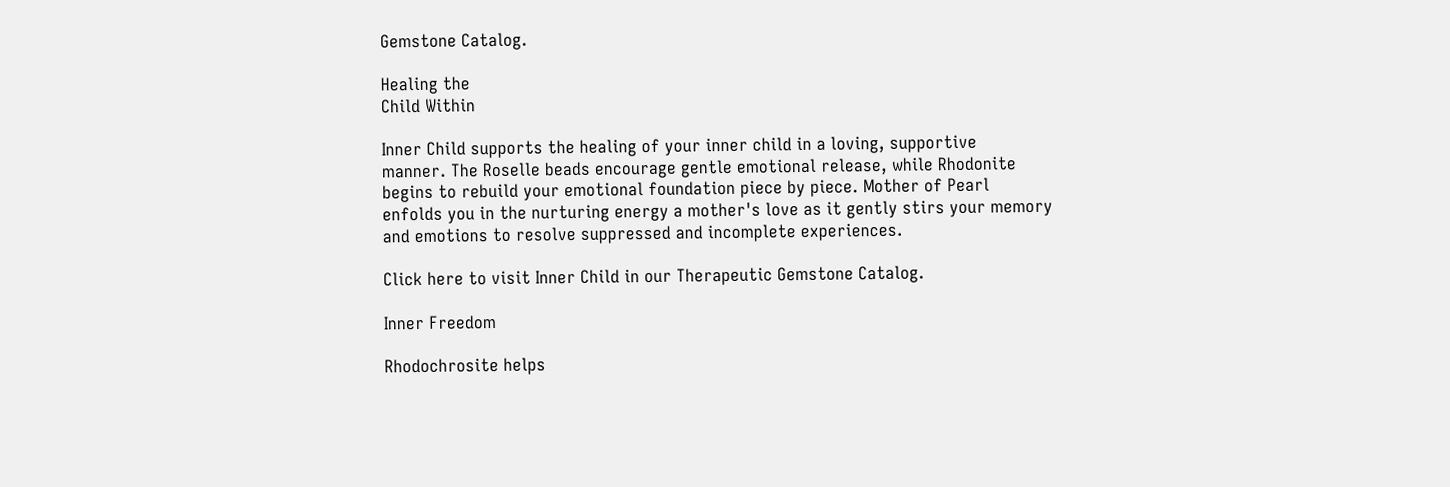Gemstone Catalog.

Healing the
Child Within

Inner Child supports the healing of your inner child in a loving, supportive
manner. The Roselle beads encourage gentle emotional release, while Rhodonite
begins to rebuild your emotional foundation piece by piece. Mother of Pearl
enfolds you in the nurturing energy a mother's love as it gently stirs your memory
and emotions to resolve suppressed and incomplete experiences.

Click here to visit Inner Child in our Therapeutic Gemstone Catalog.

Inner Freedom

Rhodochrosite helps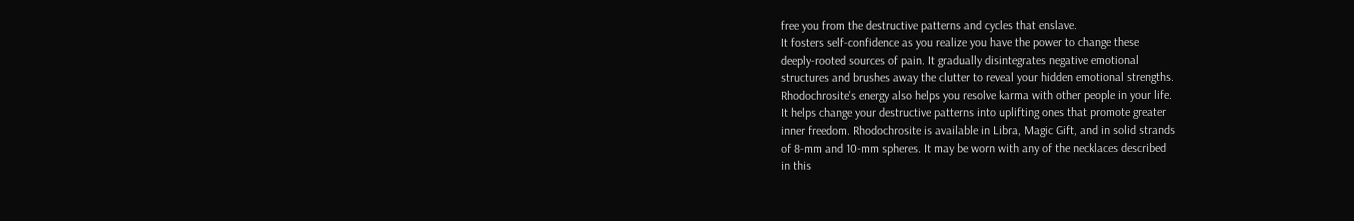free you from the destructive patterns and cycles that enslave.
It fosters self-confidence as you realize you have the power to change these
deeply-rooted sources of pain. It gradually disintegrates negative emotional
structures and brushes away the clutter to reveal your hidden emotional strengths.
Rhodochrosite's energy also helps you resolve karma with other people in your life.
It helps change your destructive patterns into uplifting ones that promote greater
inner freedom. Rhodochrosite is available in Libra, Magic Gift, and in solid strands
of 8-mm and 10-mm spheres. It may be worn with any of the necklaces described
in this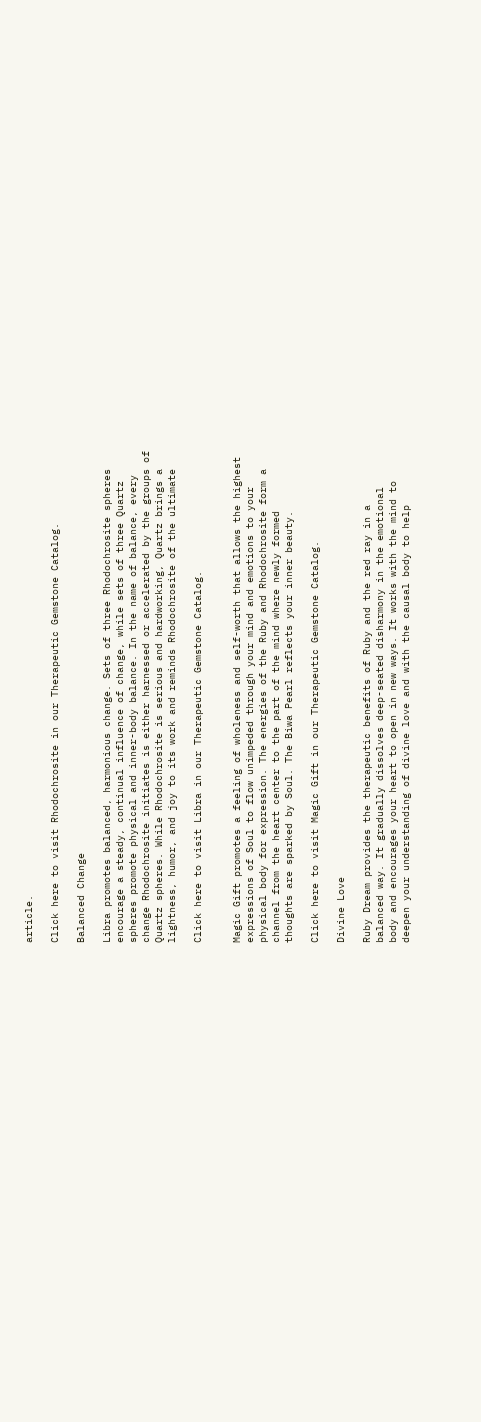article.

Click here to visit Rhodochrosite in our Therapeutic Gemstone Catalog.

Balanced Change

Libra promotes balanced, harmonious change. Sets of three Rhodochrosite spheres
encourage a steady, continual influence of change, while sets of three Quartz
spheres promote physical and inner-body balance. In the name of balance, every
change Rhodochrosite initiates is either harnessed or accelerated by the groups of
Quartz spheres. While Rhodochrosite is serious and hardworking, Quartz brings a
lightness, humor, and joy to its work and reminds Rhodochrosite of the ultimate

Click here to visit Libra in our Therapeutic Gemstone Catalog.


Magic Gift promotes a feeling of wholeness and self-worth that allows the highest
expressions of Soul to flow unimpeded through your mind and emotions to your
physical body for expression. The energies of the Ruby and Rhodochrosite form a
channel from the heart center to the part of the mind where newly formed
thoughts are sparked by Soul. The Biwa Pearl reflects your inner beauty.

Click here to visit Magic Gift in our Therapeutic Gemstone Catalog.

Divine Love

Ruby Dream provides the therapeutic benefits of Ruby and the red ray in a
balanced way. It gradually dissolves deep-seated disharmony in the emotional
body and encourages your heart to open in new ways. It works with the mind to
deepen your understanding of divine love and with the causal body to help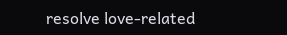resolve love-related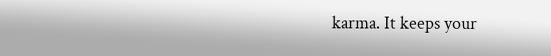karma. It keeps your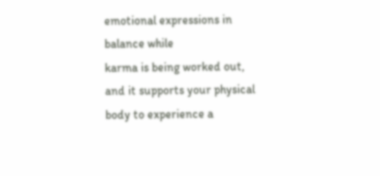emotional expressions in balance while
karma is being worked out, and it supports your physical body to experience a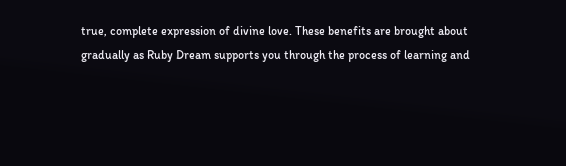true, complete expression of divine love. These benefits are brought about
gradually as Ruby Dream supports you through the process of learning and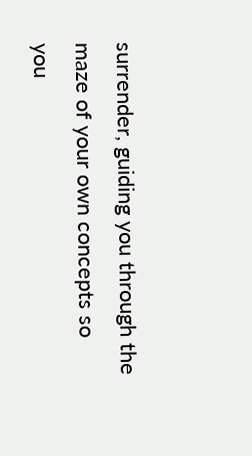surrender, guiding you through the maze of your own concepts so you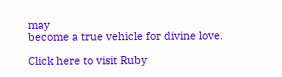may
become a true vehicle for divine love.

Click here to visit Ruby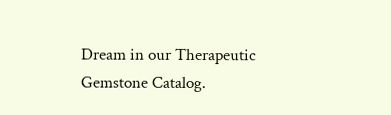Dream in our Therapeutic Gemstone Catalog.